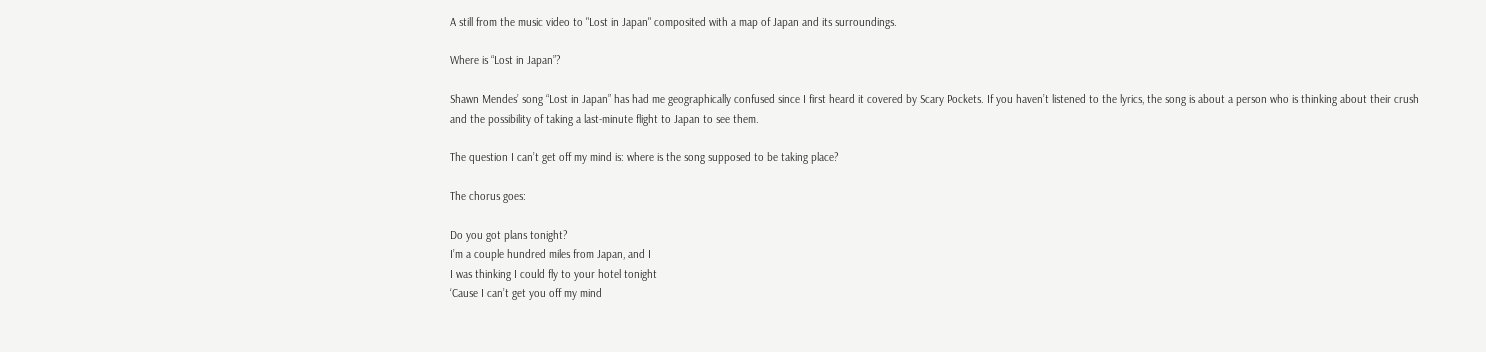A still from the music video to "Lost in Japan" composited with a map of Japan and its surroundings.

Where is “Lost in Japan”?

Shawn Mendes’ song “Lost in Japan” has had me geographically confused since I first heard it covered by Scary Pockets. If you haven’t listened to the lyrics, the song is about a person who is thinking about their crush and the possibility of taking a last-minute flight to Japan to see them.

The question I can’t get off my mind is: where is the song supposed to be taking place?

The chorus goes:

Do you got plans tonight?
I’m a couple hundred miles from Japan, and I
I was thinking I could fly to your hotel tonight
‘Cause I can’t get you off my mind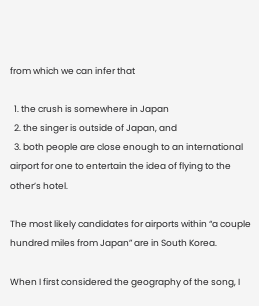from which we can infer that

  1. the crush is somewhere in Japan
  2. the singer is outside of Japan, and
  3. both people are close enough to an international airport for one to entertain the idea of flying to the other’s hotel.

The most likely candidates for airports within “a couple hundred miles from Japan” are in South Korea.

When I first considered the geography of the song, I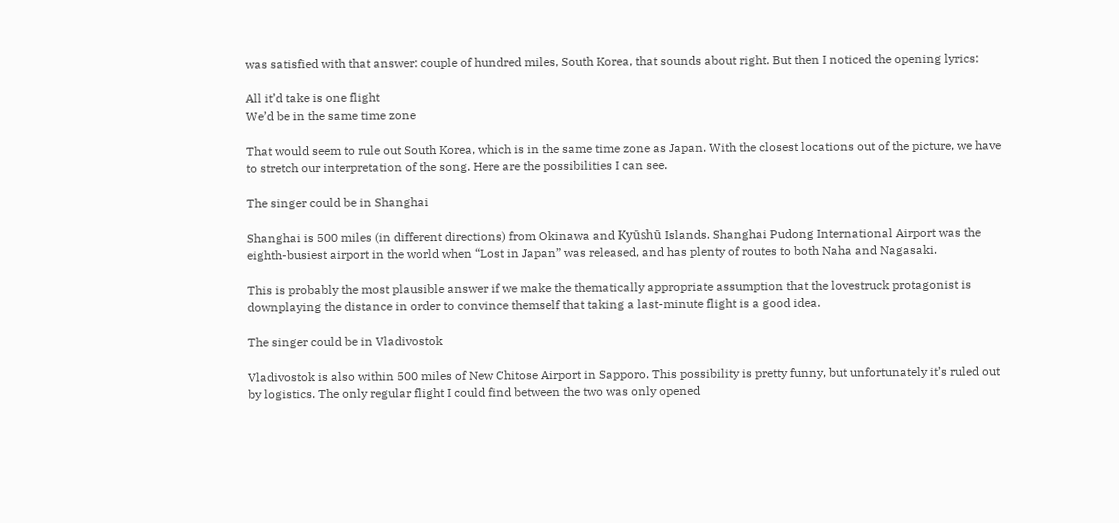was satisfied with that answer: couple of hundred miles, South Korea, that sounds about right. But then I noticed the opening lyrics:

All it’d take is one flight
We’d be in the same time zone

That would seem to rule out South Korea, which is in the same time zone as Japan. With the closest locations out of the picture, we have to stretch our interpretation of the song. Here are the possibilities I can see.

The singer could be in Shanghai

Shanghai is 500 miles (in different directions) from Okinawa and Kyūshū Islands. Shanghai Pudong International Airport was the eighth-busiest airport in the world when “Lost in Japan” was released, and has plenty of routes to both Naha and Nagasaki.

This is probably the most plausible answer if we make the thematically appropriate assumption that the lovestruck protagonist is downplaying the distance in order to convince themself that taking a last-minute flight is a good idea.

The singer could be in Vladivostok

Vladivostok is also within 500 miles of New Chitose Airport in Sapporo. This possibility is pretty funny, but unfortunately it’s ruled out by logistics. The only regular flight I could find between the two was only opened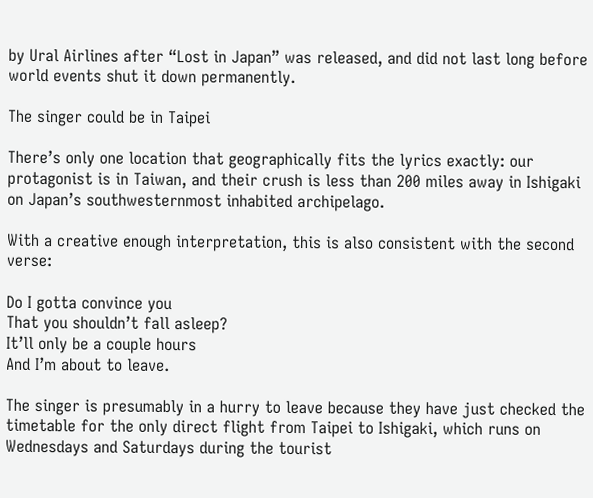by Ural Airlines after “Lost in Japan” was released, and did not last long before world events shut it down permanently.

The singer could be in Taipei

There’s only one location that geographically fits the lyrics exactly: our protagonist is in Taiwan, and their crush is less than 200 miles away in Ishigaki on Japan’s southwesternmost inhabited archipelago.

With a creative enough interpretation, this is also consistent with the second verse:

Do I gotta convince you
That you shouldn’t fall asleep?
It’ll only be a couple hours
And I’m about to leave.

The singer is presumably in a hurry to leave because they have just checked the timetable for the only direct flight from Taipei to Ishigaki, which runs on Wednesdays and Saturdays during the tourist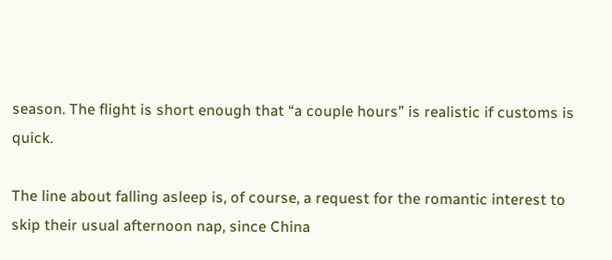season. The flight is short enough that “a couple hours” is realistic if customs is quick.

The line about falling asleep is, of course, a request for the romantic interest to skip their usual afternoon nap, since China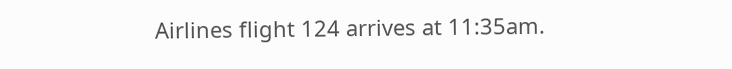Airlines flight 124 arrives at 11:35am.